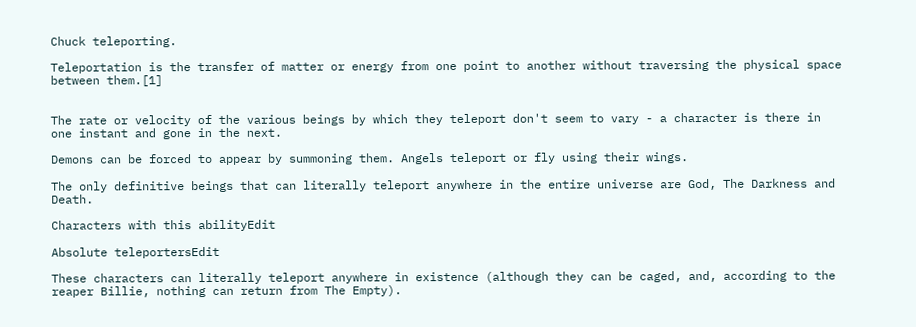Chuck teleporting.

Teleportation is the transfer of matter or energy from one point to another without traversing the physical space between them.[1]


The rate or velocity of the various beings by which they teleport don't seem to vary - a character is there in one instant and gone in the next.

Demons can be forced to appear by summoning them. Angels teleport or fly using their wings.

The only definitive beings that can literally teleport anywhere in the entire universe are God, The Darkness and Death.

Characters with this abilityEdit

Absolute teleportersEdit

These characters can literally teleport anywhere in existence (although they can be caged, and, according to the reaper Billie, nothing can return from The Empty).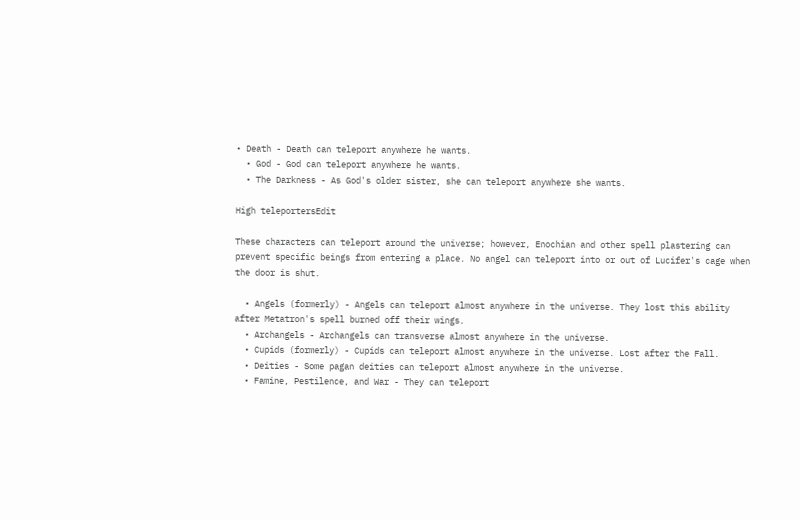• Death - Death can teleport anywhere he wants.
  • God - God can teleport anywhere he wants.
  • The Darkness - As God's older sister, she can teleport anywhere she wants.

High teleportersEdit

These characters can teleport around the universe; however, Enochian and other spell plastering can prevent specific beings from entering a place. No angel can teleport into or out of Lucifer's cage when the door is shut.

  • Angels (formerly) - Angels can teleport almost anywhere in the universe. They lost this ability after Metatron's spell burned off their wings.
  • Archangels - Archangels can transverse almost anywhere in the universe.
  • Cupids (formerly) - Cupids can teleport almost anywhere in the universe. Lost after the Fall.
  • Deities - Some pagan deities can teleport almost anywhere in the universe.
  • Famine, Pestilence, and War - They can teleport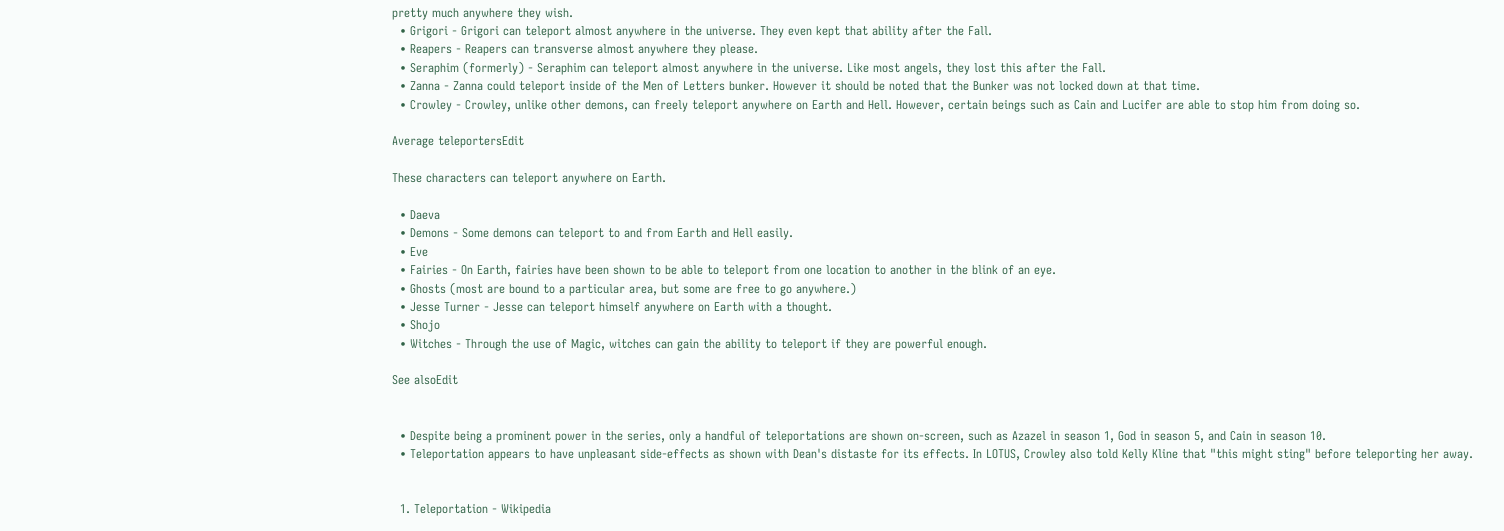pretty much anywhere they wish.
  • Grigori - Grigori can teleport almost anywhere in the universe. They even kept that ability after the Fall.
  • Reapers - Reapers can transverse almost anywhere they please.
  • Seraphim (formerly) - Seraphim can teleport almost anywhere in the universe. Like most angels, they lost this after the Fall.
  • Zanna - Zanna could teleport inside of the Men of Letters bunker. However it should be noted that the Bunker was not locked down at that time.
  • Crowley - Crowley, unlike other demons, can freely teleport anywhere on Earth and Hell. However, certain beings such as Cain and Lucifer are able to stop him from doing so.

Average teleportersEdit

These characters can teleport anywhere on Earth.

  • Daeva
  • Demons - Some demons can teleport to and from Earth and Hell easily.
  • Eve
  • Fairies - On Earth, fairies have been shown to be able to teleport from one location to another in the blink of an eye.
  • Ghosts (most are bound to a particular area, but some are free to go anywhere.)
  • Jesse Turner - Jesse can teleport himself anywhere on Earth with a thought.
  • Shojo
  • Witches - Through the use of Magic, witches can gain the ability to teleport if they are powerful enough.

See alsoEdit


  • Despite being a prominent power in the series, only a handful of teleportations are shown on-screen, such as Azazel in season 1, God in season 5, and Cain in season 10.
  • Teleportation appears to have unpleasant side-effects as shown with Dean's distaste for its effects. In LOTUS, Crowley also told Kelly Kline that "this might sting" before teleporting her away.


  1. Teleportation - Wikipedia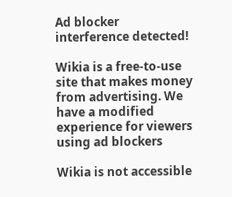Ad blocker interference detected!

Wikia is a free-to-use site that makes money from advertising. We have a modified experience for viewers using ad blockers

Wikia is not accessible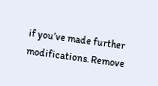if you’ve made further modifications. Remove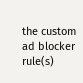the custom ad blocker rule(s)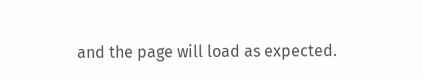and the page will load as expected.